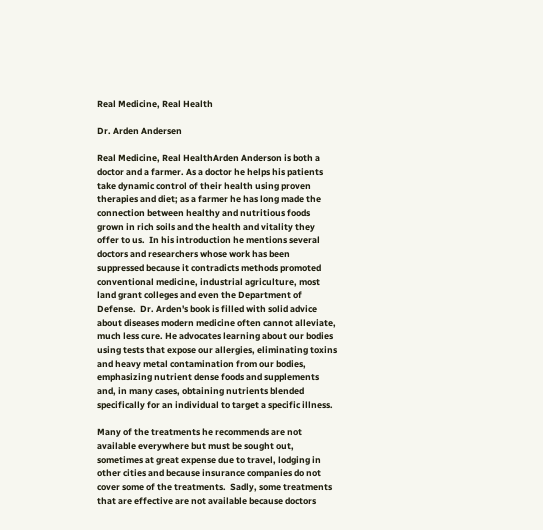Real Medicine, Real Health

Dr. Arden Andersen

Real Medicine, Real HealthArden Anderson is both a doctor and a farmer. As a doctor he helps his patients take dynamic control of their health using proven therapies and diet; as a farmer he has long made the connection between healthy and nutritious foods grown in rich soils and the health and vitality they offer to us.  In his introduction he mentions several doctors and researchers whose work has been suppressed because it contradicts methods promoted conventional medicine, industrial agriculture, most land grant colleges and even the Department of Defense.  Dr. Arden's book is filled with solid advice about diseases modern medicine often cannot alleviate, much less cure. He advocates learning about our bodies using tests that expose our allergies, eliminating toxins and heavy metal contamination from our bodies, emphasizing nutrient dense foods and supplements and, in many cases, obtaining nutrients blended specifically for an individual to target a specific illness.

Many of the treatments he recommends are not available everywhere but must be sought out, sometimes at great expense due to travel, lodging in other cities and because insurance companies do not cover some of the treatments.  Sadly, some treatments that are effective are not available because doctors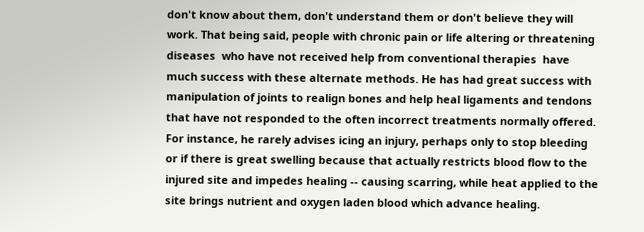don't know about them, don't understand them or don't believe they will work. That being said, people with chronic pain or life altering or threatening diseases  who have not received help from conventional therapies  have much success with these alternate methods. He has had great success with manipulation of joints to realign bones and help heal ligaments and tendons that have not responded to the often incorrect treatments normally offered. For instance, he rarely advises icing an injury, perhaps only to stop bleeding or if there is great swelling because that actually restricts blood flow to the injured site and impedes healing -- causing scarring, while heat applied to the site brings nutrient and oxygen laden blood which advance healing.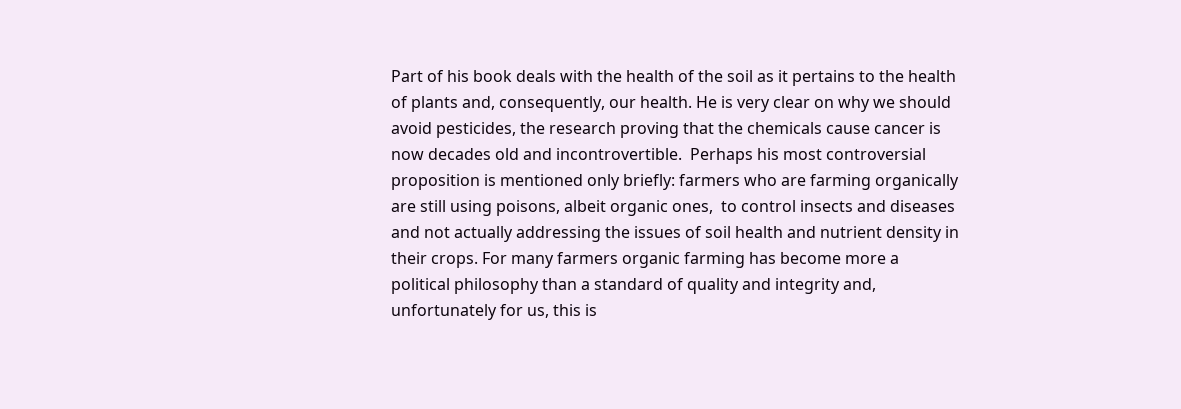Part of his book deals with the health of the soil as it pertains to the health of plants and, consequently, our health. He is very clear on why we should avoid pesticides, the research proving that the chemicals cause cancer is now decades old and incontrovertible.  Perhaps his most controversial proposition is mentioned only briefly: farmers who are farming organically are still using poisons, albeit organic ones,  to control insects and diseases and not actually addressing the issues of soil health and nutrient density in their crops. For many farmers organic farming has become more a political philosophy than a standard of quality and integrity and, unfortunately for us, this is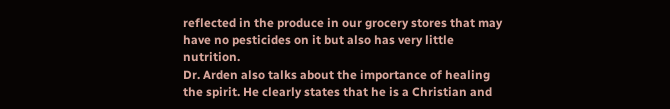reflected in the produce in our grocery stores that may have no pesticides on it but also has very little nutrition.
Dr. Arden also talks about the importance of healing the spirit. He clearly states that he is a Christian and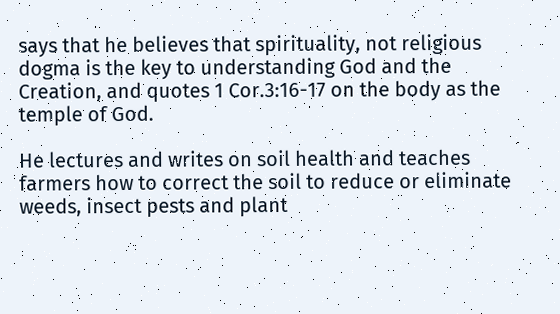says that he believes that spirituality, not religious dogma is the key to understanding God and the Creation, and quotes 1 Cor.3:16-17 on the body as the temple of God.

He lectures and writes on soil health and teaches farmers how to correct the soil to reduce or eliminate weeds, insect pests and plant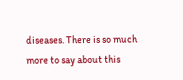diseases. There is so much more to say about this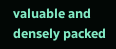valuable and densely packed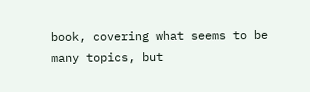book, covering what seems to be many topics, but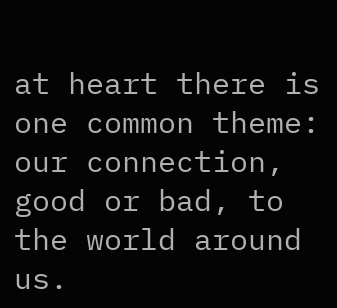at heart there is one common theme: our connection, good or bad, to the world around us.